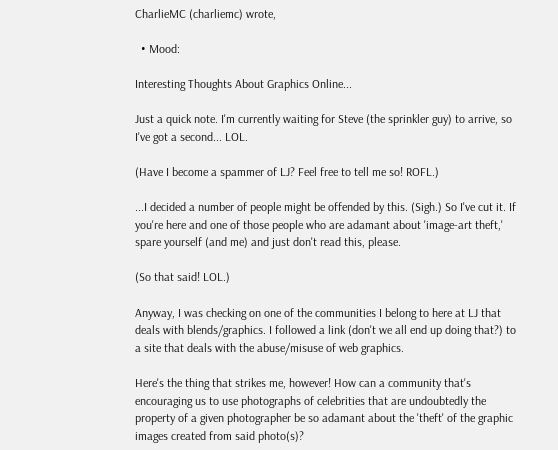CharlieMC (charliemc) wrote,

  • Mood:

Interesting Thoughts About Graphics Online...

Just a quick note. I'm currently waiting for Steve (the sprinkler guy) to arrive, so I've got a second... LOL.

(Have I become a spammer of LJ? Feel free to tell me so! ROFL.)

...I decided a number of people might be offended by this. (Sigh.) So I've cut it. If you're here and one of those people who are adamant about 'image-art theft,' spare yourself (and me) and just don't read this, please.

(So that said! LOL.)

Anyway, I was checking on one of the communities I belong to here at LJ that deals with blends/graphics. I followed a link (don't we all end up doing that?) to a site that deals with the abuse/misuse of web graphics.

Here's the thing that strikes me, however! How can a community that's encouraging us to use photographs of celebrities that are undoubtedly the property of a given photographer be so adamant about the 'theft' of the graphic images created from said photo(s)?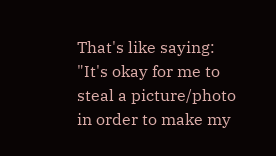That's like saying: "It's okay for me to steal a picture/photo in order to make my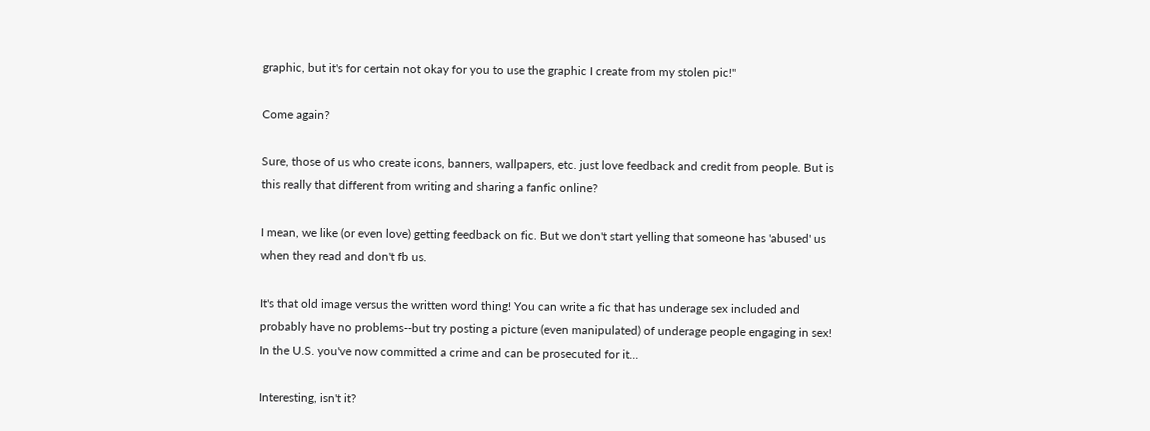graphic, but it's for certain not okay for you to use the graphic I create from my stolen pic!"

Come again?

Sure, those of us who create icons, banners, wallpapers, etc. just love feedback and credit from people. But is this really that different from writing and sharing a fanfic online?

I mean, we like (or even love) getting feedback on fic. But we don't start yelling that someone has 'abused' us when they read and don't fb us.

It's that old image versus the written word thing! You can write a fic that has underage sex included and probably have no problems--but try posting a picture (even manipulated) of underage people engaging in sex! In the U.S. you've now committed a crime and can be prosecuted for it...

Interesting, isn't it?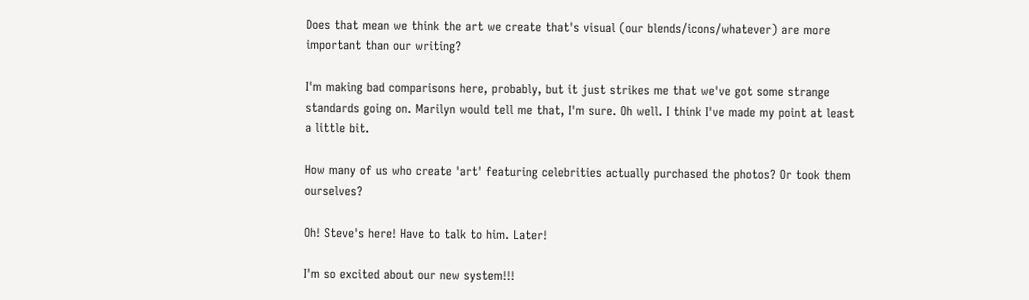Does that mean we think the art we create that's visual (our blends/icons/whatever) are more important than our writing?

I'm making bad comparisons here, probably, but it just strikes me that we've got some strange standards going on. Marilyn would tell me that, I'm sure. Oh well. I think I've made my point at least a little bit.

How many of us who create 'art' featuring celebrities actually purchased the photos? Or took them ourselves?

Oh! Steve's here! Have to talk to him. Later!

I'm so excited about our new system!!!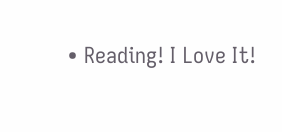• Reading! I Love It!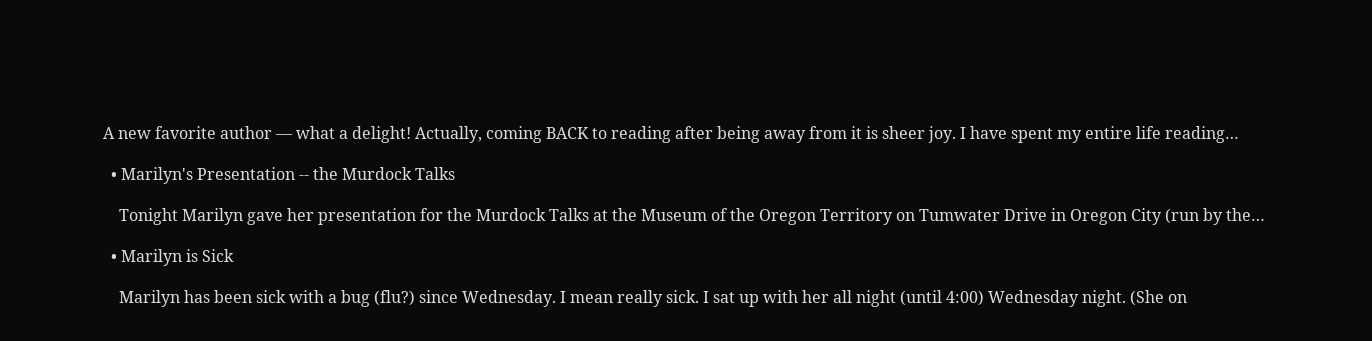A new favorite author — what a delight! Actually, coming BACK to reading after being away from it is sheer joy. I have spent my entire life reading…

  • Marilyn's Presentation -- the Murdock Talks

    Tonight Marilyn gave her presentation for the Murdock Talks at the Museum of the Oregon Territory on Tumwater Drive in Oregon City (run by the…

  • Marilyn is Sick

    Marilyn has been sick with a bug (flu?) since Wednesday. I mean really sick. I sat up with her all night (until 4:00) Wednesday night. (She on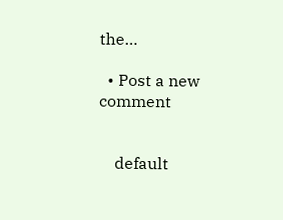the…

  • Post a new comment


    default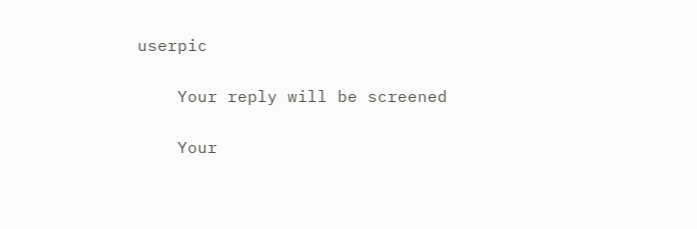userpic

    Your reply will be screened

    Your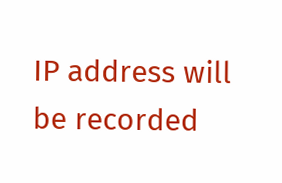IP address will be recorded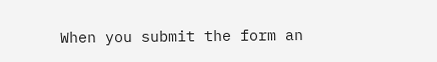When you submit the form an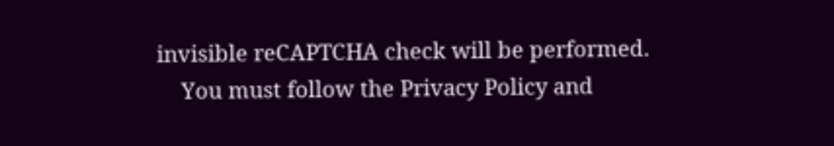invisible reCAPTCHA check will be performed.
    You must follow the Privacy Policy and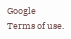Google Terms of use.